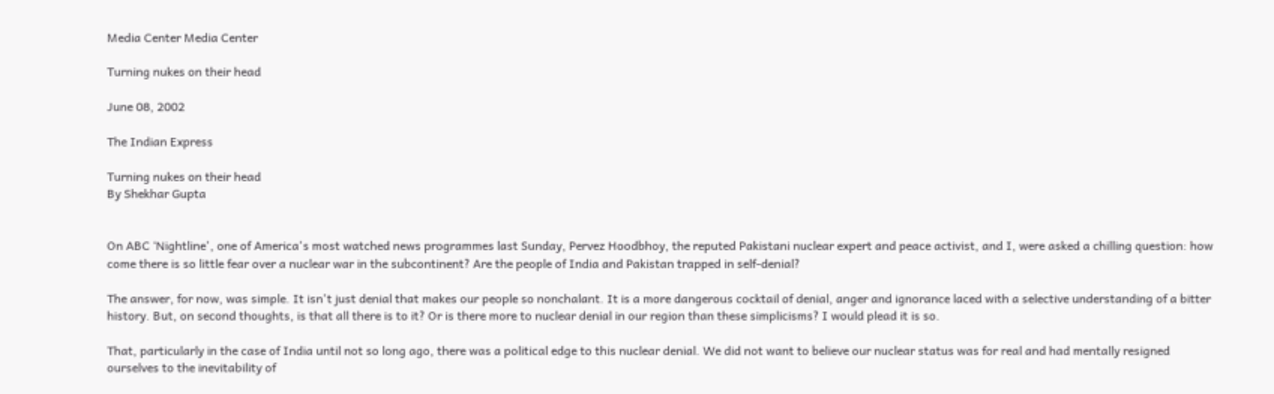Media Center Media Center

Turning nukes on their head

June 08, 2002

The Indian Express

Turning nukes on their head
By Shekhar Gupta


On ABC ‘Nightline', one of America's most watched news programmes last Sunday, Pervez Hoodbhoy, the reputed Pakistani nuclear expert and peace activist, and I, were asked a chilling question: how come there is so little fear over a nuclear war in the subcontinent? Are the people of India and Pakistan trapped in self-denial?

The answer, for now, was simple. It isn't just denial that makes our people so nonchalant. It is a more dangerous cocktail of denial, anger and ignorance laced with a selective understanding of a bitter history. But, on second thoughts, is that all there is to it? Or is there more to nuclear denial in our region than these simplicisms? I would plead it is so.

That, particularly in the case of India until not so long ago, there was a political edge to this nuclear denial. We did not want to believe our nuclear status was for real and had mentally resigned ourselves to the inevitability of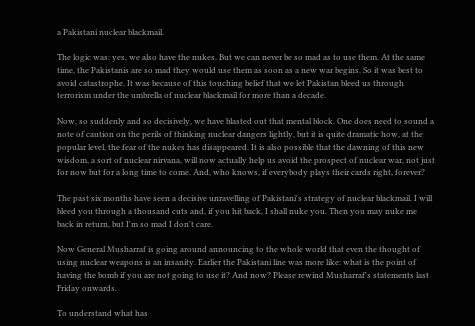a Pakistani nuclear blackmail.

The logic was: yes, we also have the nukes. But we can never be so mad as to use them. At the same time, the Pakistanis are so mad they would use them as soon as a new war begins. So it was best to avoid catastrophe. It was because of this touching belief that we let Pakistan bleed us through terrorism under the umbrella of nuclear blackmail for more than a decade.

Now, so suddenly and so decisively, we have blasted out that mental block. One does need to sound a note of caution on the perils of thinking nuclear dangers lightly, but it is quite dramatic how, at the popular level, the fear of the nukes has disappeared. It is also possible that the dawning of this new wisdom, a sort of nuclear nirvana, will now actually help us avoid the prospect of nuclear war, not just for now but for a long time to come. And, who knows, if everybody plays their cards right, forever?

The past six months have seen a decisive unravelling of Pakistani's strategy of nuclear blackmail. I will bleed you through a thousand cuts and, if you hit back, I shall nuke you. Then you may nuke me back in return, but I'm so mad I don't care.

Now General Musharraf is going around announcing to the whole world that even the thought of using nuclear weapons is an insanity. Earlier the Pakistani line was more like: what is the point of having the bomb if you are not going to use it? And now? Please rewind Musharraf's statements last Friday onwards.

To understand what has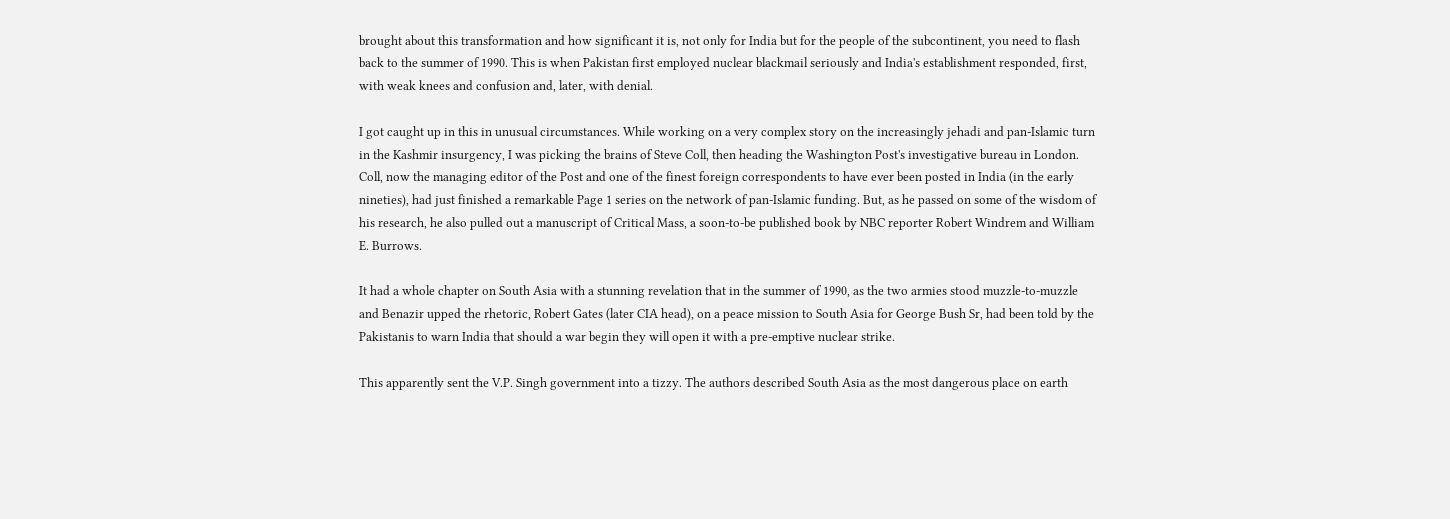brought about this transformation and how significant it is, not only for India but for the people of the subcontinent, you need to flash back to the summer of 1990. This is when Pakistan first employed nuclear blackmail seriously and India's establishment responded, first, with weak knees and confusion and, later, with denial.

I got caught up in this in unusual circumstances. While working on a very complex story on the increasingly jehadi and pan-Islamic turn in the Kashmir insurgency, I was picking the brains of Steve Coll, then heading the Washington Post's investigative bureau in London. Coll, now the managing editor of the Post and one of the finest foreign correspondents to have ever been posted in India (in the early nineties), had just finished a remarkable Page 1 series on the network of pan-Islamic funding. But, as he passed on some of the wisdom of his research, he also pulled out a manuscript of Critical Mass, a soon-to-be published book by NBC reporter Robert Windrem and William E. Burrows.

It had a whole chapter on South Asia with a stunning revelation that in the summer of 1990, as the two armies stood muzzle-to-muzzle and Benazir upped the rhetoric, Robert Gates (later CIA head), on a peace mission to South Asia for George Bush Sr, had been told by the Pakistanis to warn India that should a war begin they will open it with a pre-emptive nuclear strike.

This apparently sent the V.P. Singh government into a tizzy. The authors described South Asia as the most dangerous place on earth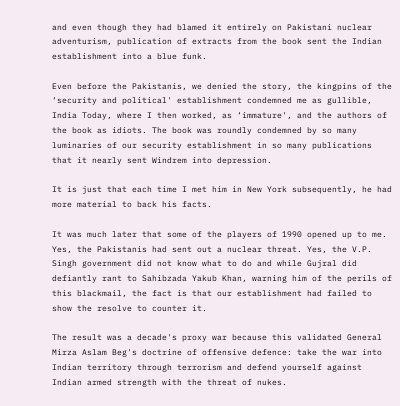and even though they had blamed it entirely on Pakistani nuclear adventurism, publication of extracts from the book sent the Indian establishment into a blue funk.

Even before the Pakistanis, we denied the story, the kingpins of the ‘security and political' establishment condemned me as gullible, India Today, where I then worked, as ‘immature', and the authors of the book as idiots. The book was roundly condemned by so many luminaries of our security establishment in so many publications that it nearly sent Windrem into depression.

It is just that each time I met him in New York subsequently, he had more material to back his facts.

It was much later that some of the players of 1990 opened up to me. Yes, the Pakistanis had sent out a nuclear threat. Yes, the V.P. Singh government did not know what to do and while Gujral did defiantly rant to Sahibzada Yakub Khan, warning him of the perils of this blackmail, the fact is that our establishment had failed to show the resolve to counter it.

The result was a decade's proxy war because this validated General Mirza Aslam Beg's doctrine of offensive defence: take the war into Indian territory through terrorism and defend yourself against Indian armed strength with the threat of nukes.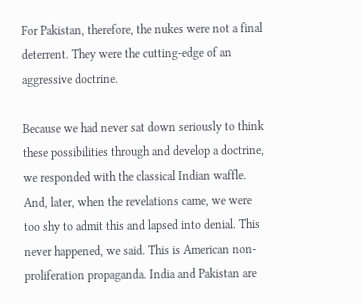For Pakistan, therefore, the nukes were not a final deterrent. They were the cutting-edge of an aggressive doctrine.

Because we had never sat down seriously to think these possibilities through and develop a doctrine, we responded with the classical Indian waffle. And, later, when the revelations came, we were too shy to admit this and lapsed into denial. This never happened, we said. This is American non-proliferation propaganda. India and Pakistan are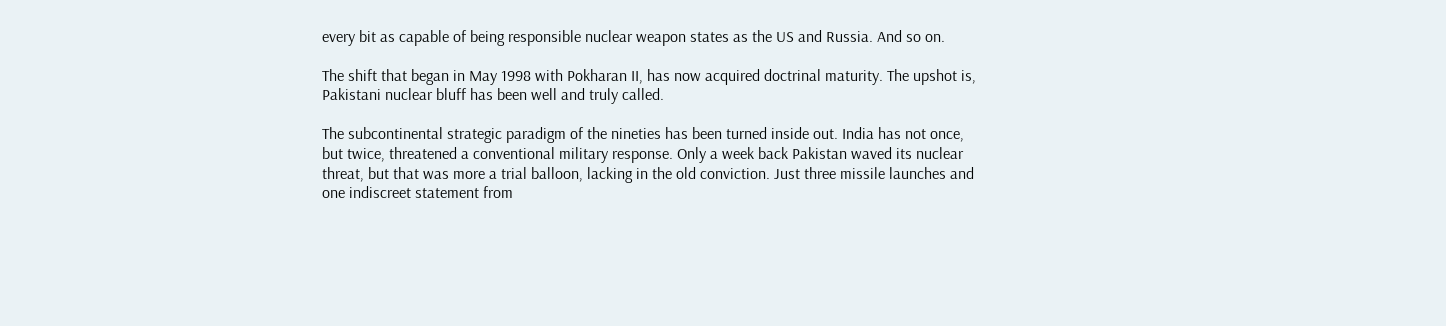every bit as capable of being responsible nuclear weapon states as the US and Russia. And so on.

The shift that began in May 1998 with Pokharan II, has now acquired doctrinal maturity. The upshot is, Pakistani nuclear bluff has been well and truly called.

The subcontinental strategic paradigm of the nineties has been turned inside out. India has not once, but twice, threatened a conventional military response. Only a week back Pakistan waved its nuclear threat, but that was more a trial balloon, lacking in the old conviction. Just three missile launches and one indiscreet statement from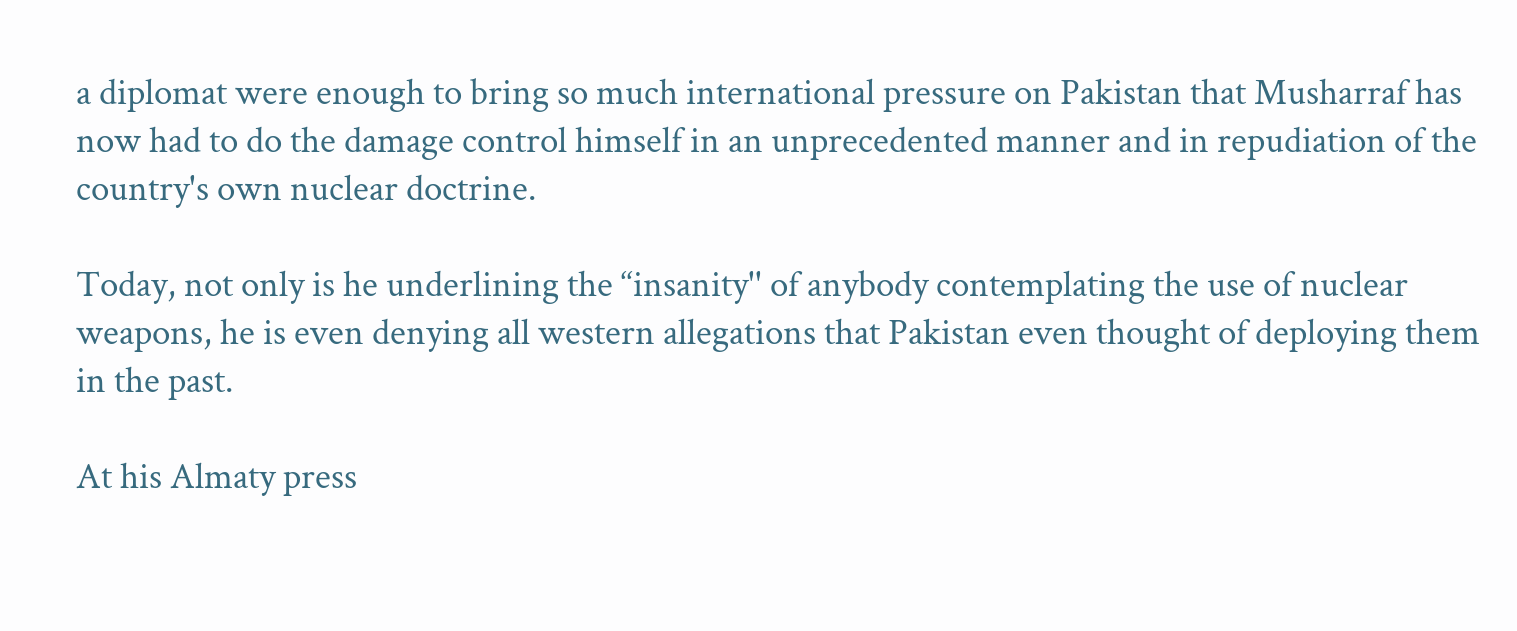a diplomat were enough to bring so much international pressure on Pakistan that Musharraf has now had to do the damage control himself in an unprecedented manner and in repudiation of the country's own nuclear doctrine.

Today, not only is he underlining the ‘‘insanity'' of anybody contemplating the use of nuclear weapons, he is even denying all western allegations that Pakistan even thought of deploying them in the past.

At his Almaty press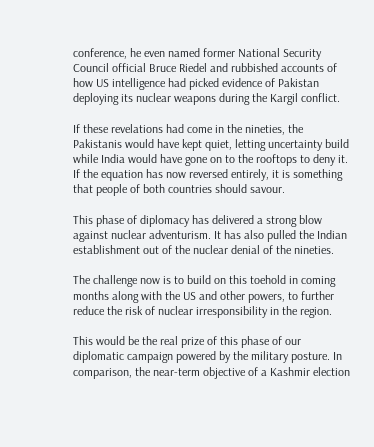conference, he even named former National Security Council official Bruce Riedel and rubbished accounts of how US intelligence had picked evidence of Pakistan deploying its nuclear weapons during the Kargil conflict.

If these revelations had come in the nineties, the Pakistanis would have kept quiet, letting uncertainty build while India would have gone on to the rooftops to deny it. If the equation has now reversed entirely, it is something that people of both countries should savour.

This phase of diplomacy has delivered a strong blow against nuclear adventurism. It has also pulled the Indian establishment out of the nuclear denial of the nineties.

The challenge now is to build on this toehold in coming months along with the US and other powers, to further reduce the risk of nuclear irresponsibility in the region.

This would be the real prize of this phase of our diplomatic campaign powered by the military posture. In comparison, the near-term objective of a Kashmir election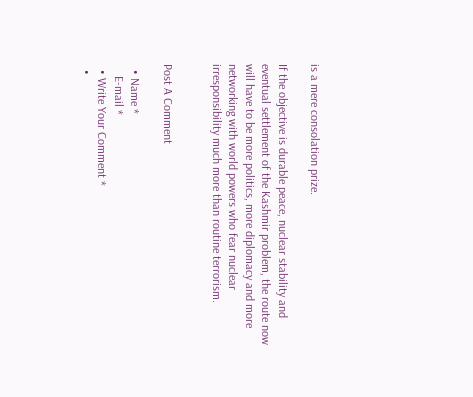is a mere consolation prize.

If the objective is durable peace, nuclear stability and eventual settlement of the Kashmir problem, the route now will have to be more politics, more diplomacy and more networking with world powers who fear nuclear irresponsibility much more than routine terrorism.


Post A Comment

  • Name *
    E-mail *
  • Write Your Comment *
  •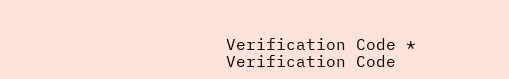Verification Code * Verification Code